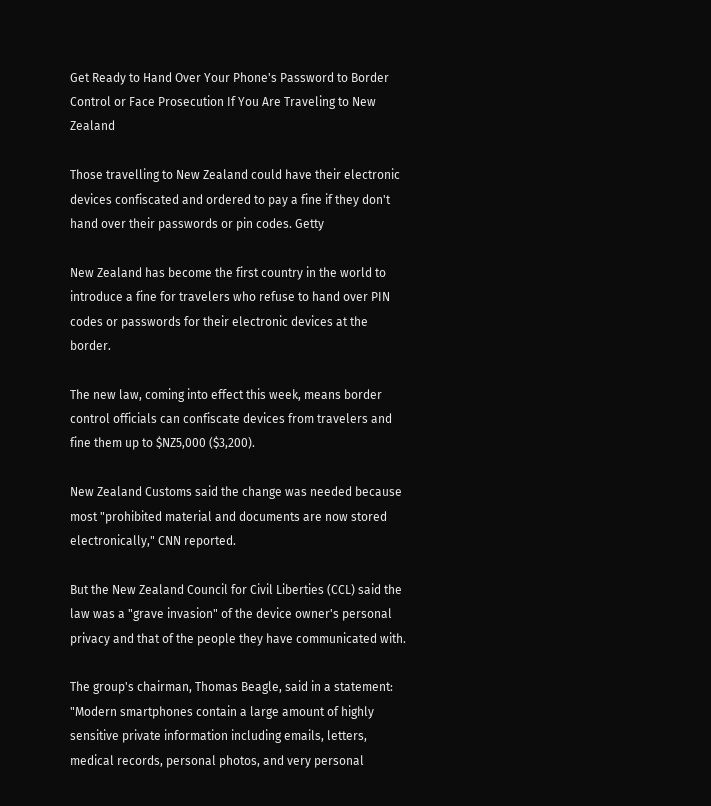Get Ready to Hand Over Your Phone's Password to Border Control or Face Prosecution If You Are Traveling to New Zealand

Those travelling to New Zealand could have their electronic devices confiscated and ordered to pay a fine if they don't hand over their passwords or pin codes. Getty

New Zealand has become the first country in the world to introduce a fine for travelers who refuse to hand over PIN codes or passwords for their electronic devices at the border.

The new law, coming into effect this week, means border control officials can confiscate devices from travelers and fine them up to $NZ5,000 ($3,200).

New Zealand Customs said the change was needed because most "prohibited material and documents are now stored electronically," CNN reported.

But the New Zealand Council for Civil Liberties (CCL) said the law was a "grave invasion" of the device owner's personal privacy and that of the people they have communicated with.

The group's chairman, Thomas Beagle, said in a statement: "Modern smartphones contain a large amount of highly sensitive private information including emails, letters, medical records, personal photos, and very personal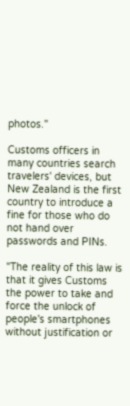photos."

Customs officers in many countries search travelers' devices, but New Zealand is the first country to introduce a fine for those who do not hand over passwords and PINs.

"The reality of this law is that it gives Customs the power to take and force the unlock of people's smartphones without justification or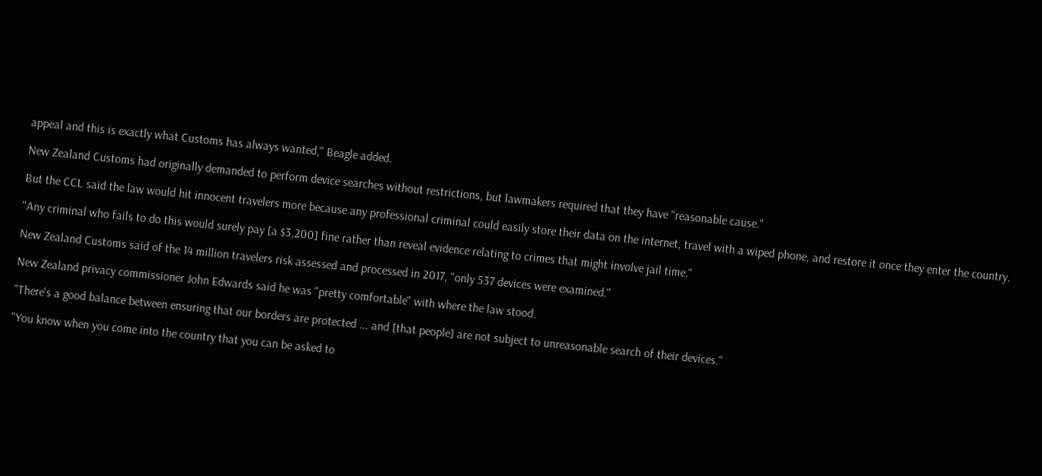appeal and this is exactly what Customs has always wanted," Beagle added.

New Zealand Customs had originally demanded to perform device searches without restrictions, but lawmakers required that they have "reasonable cause."

But the CCL said the law would hit innocent travelers more because any professional criminal could easily store their data on the internet, travel with a wiped phone, and restore it once they enter the country.

"Any criminal who fails to do this would surely pay [a $3,200] fine rather than reveal evidence relating to crimes that might involve jail time."

New Zealand Customs said of the 14 million travelers risk assessed and processed in 2017, "only 537 devices were examined."

New Zealand privacy commissioner John Edwards said he was "pretty comfortable" with where the law stood.

"There's a good balance between ensuring that our borders are protected ... and [that people] are not subject to unreasonable search of their devices."

"You know when you come into the country that you can be asked to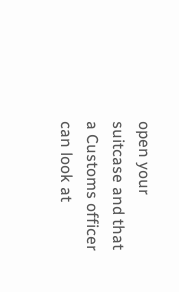open your suitcase and that a Customs officer can look at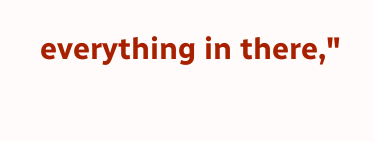everything in there,"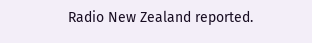Radio New Zealand reported.